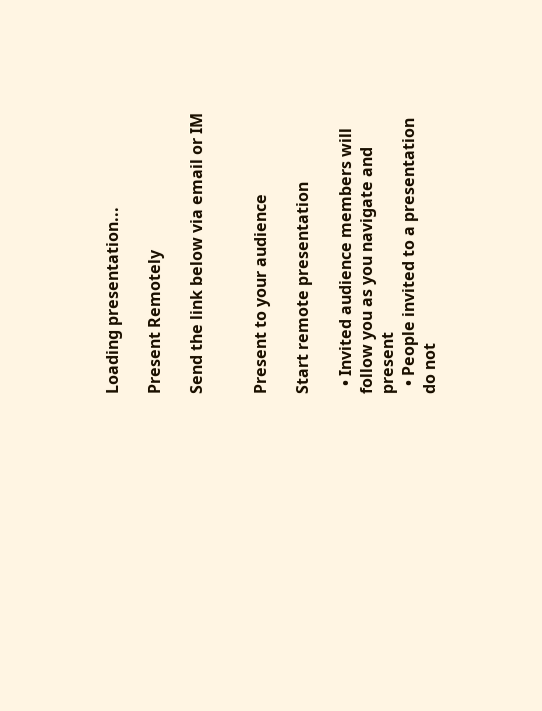Loading presentation...

Present Remotely

Send the link below via email or IM


Present to your audience

Start remote presentation

  • Invited audience members will follow you as you navigate and present
  • People invited to a presentation do not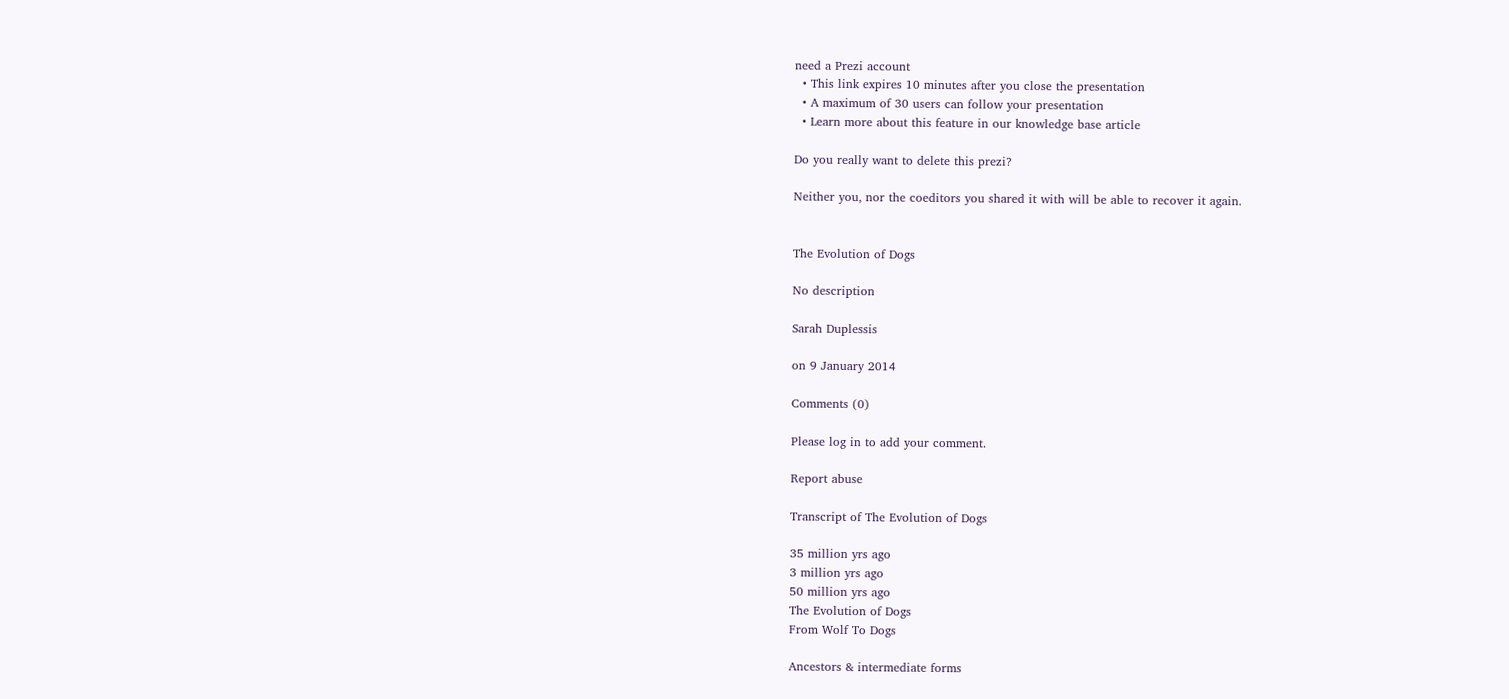need a Prezi account
  • This link expires 10 minutes after you close the presentation
  • A maximum of 30 users can follow your presentation
  • Learn more about this feature in our knowledge base article

Do you really want to delete this prezi?

Neither you, nor the coeditors you shared it with will be able to recover it again.


The Evolution of Dogs

No description

Sarah Duplessis

on 9 January 2014

Comments (0)

Please log in to add your comment.

Report abuse

Transcript of The Evolution of Dogs

35 million yrs ago
3 million yrs ago
50 million yrs ago
The Evolution of Dogs
From Wolf To Dogs

Ancestors & intermediate forms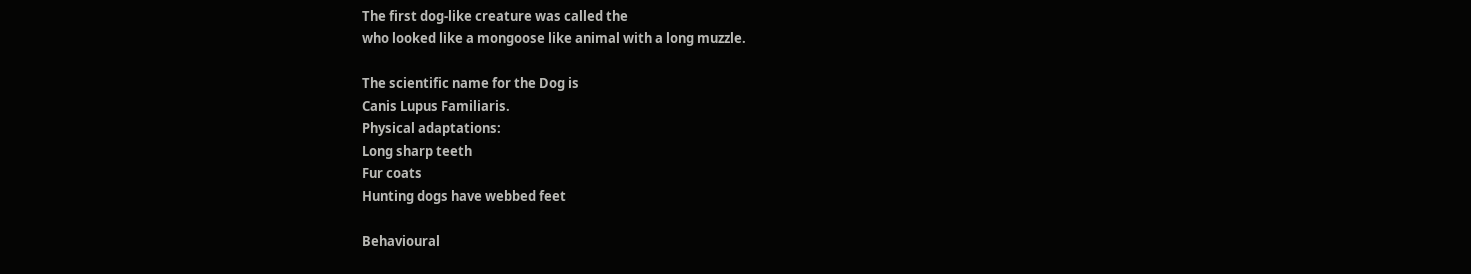The first dog-like creature was called the
who looked like a mongoose like animal with a long muzzle.

The scientific name for the Dog is
Canis Lupus Familiaris.
Physical adaptations:
Long sharp teeth
Fur coats
Hunting dogs have webbed feet

Behavioural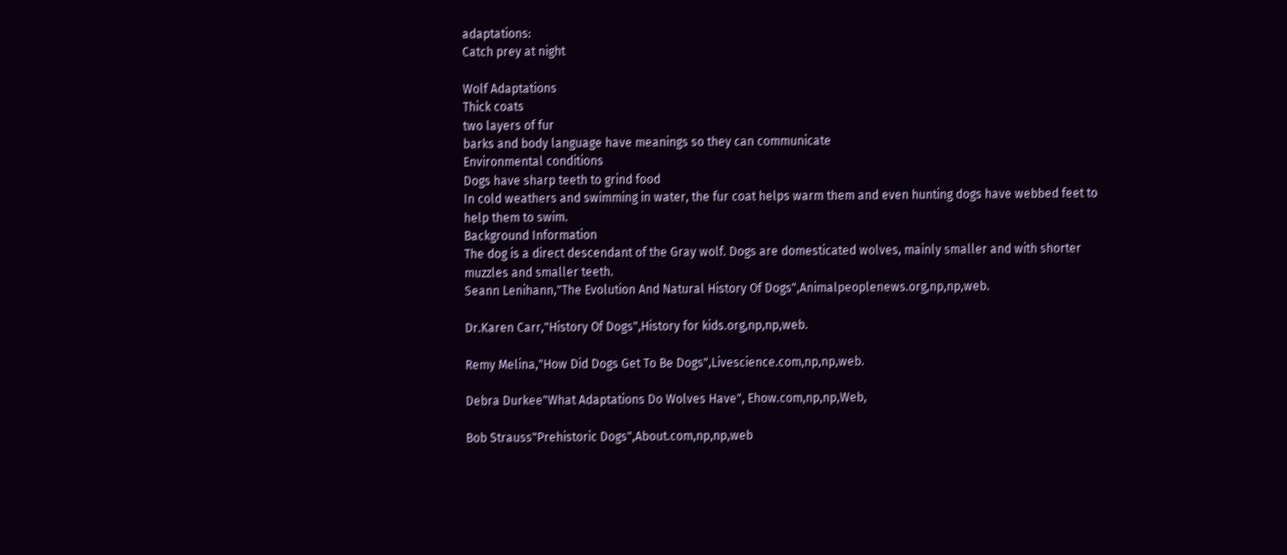adaptations:
Catch prey at night

Wolf Adaptations
Thick coats
two layers of fur
barks and body language have meanings so they can communicate
Environmental conditions
Dogs have sharp teeth to grind food
In cold weathers and swimming in water, the fur coat helps warm them and even hunting dogs have webbed feet to help them to swim.
Background Information
The dog is a direct descendant of the Gray wolf. Dogs are domesticated wolves, mainly smaller and with shorter muzzles and smaller teeth.
Seann Lenihann,"The Evolution And Natural History Of Dogs",Animalpeoplenews.org,np,np,web.

Dr.Karen Carr,"History Of Dogs",History for kids.org,np,np,web.

Remy Melina,"How Did Dogs Get To Be Dogs",Livescience.com,np,np,web.

Debra Durkee"What Adaptations Do Wolves Have", Ehow.com,np,np,Web,

Bob Strauss"Prehistoric Dogs",About.com,np,np,web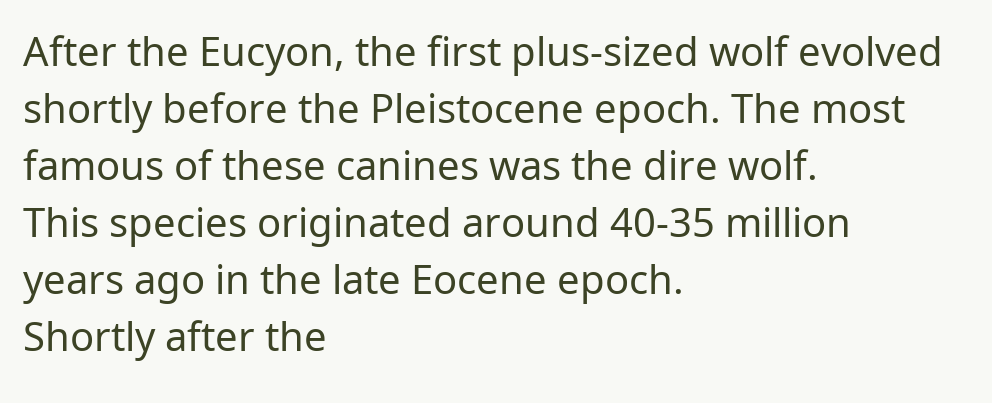After the Eucyon, the first plus-sized wolf evolved shortly before the Pleistocene epoch. The most famous of these canines was the dire wolf.
This species originated around 40-35 million years ago in the late Eocene epoch.
Shortly after the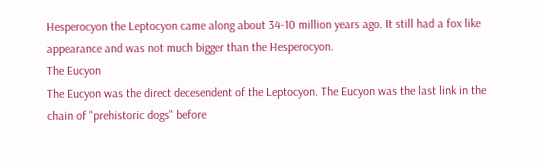Hesperocyon the Leptocyon came along about 34-10 million years ago. It still had a fox like appearance and was not much bigger than the Hesperocyon.
The Eucyon
The Eucyon was the direct decesendent of the Leptocyon. The Eucyon was the last link in the chain of "prehistoric dogs" before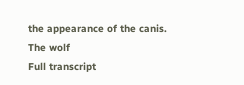the appearance of the canis.
The wolf
Full transcript